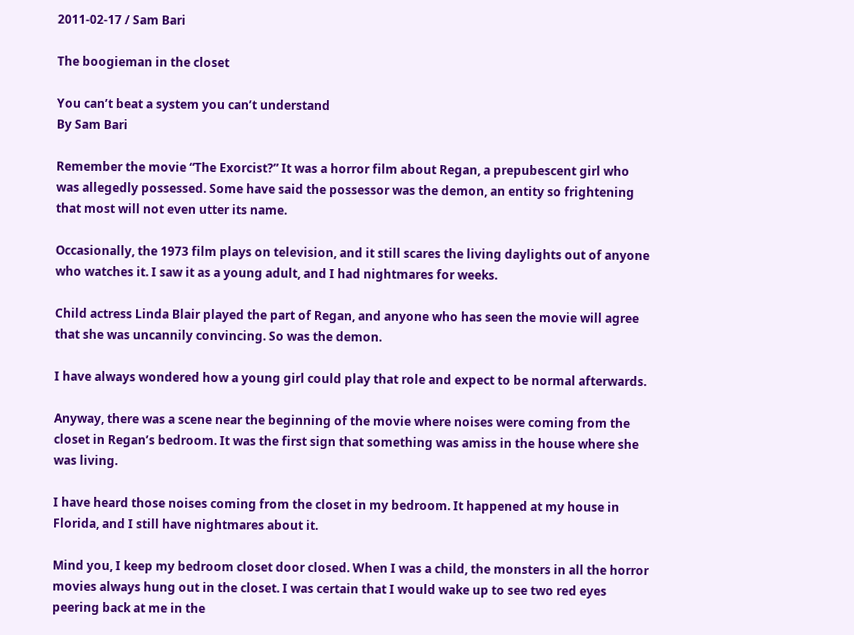2011-02-17 / Sam Bari

The boogieman in the closet

You can’t beat a system you can’t understand
By Sam Bari

Remember the movie “The Exorcist?” It was a horror film about Regan, a prepubescent girl who was allegedly possessed. Some have said the possessor was the demon, an entity so frightening that most will not even utter its name.

Occasionally, the 1973 film plays on television, and it still scares the living daylights out of anyone who watches it. I saw it as a young adult, and I had nightmares for weeks.

Child actress Linda Blair played the part of Regan, and anyone who has seen the movie will agree that she was uncannily convincing. So was the demon.

I have always wondered how a young girl could play that role and expect to be normal afterwards.

Anyway, there was a scene near the beginning of the movie where noises were coming from the closet in Regan’s bedroom. It was the first sign that something was amiss in the house where she was living.

I have heard those noises coming from the closet in my bedroom. It happened at my house in Florida, and I still have nightmares about it.

Mind you, I keep my bedroom closet door closed. When I was a child, the monsters in all the horror movies always hung out in the closet. I was certain that I would wake up to see two red eyes peering back at me in the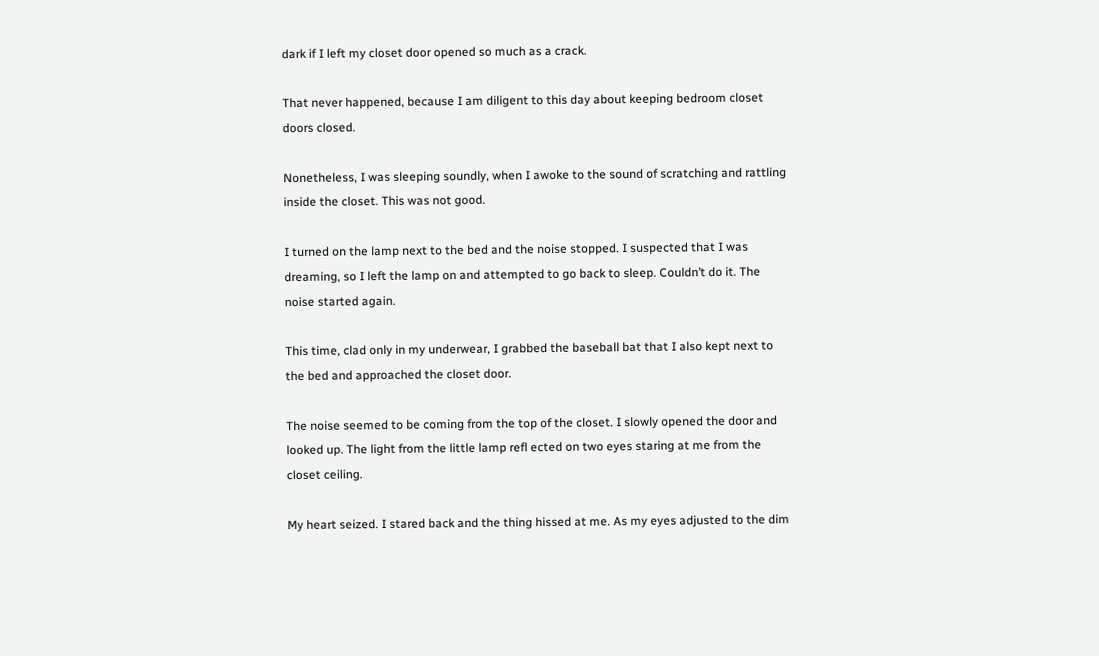dark if I left my closet door opened so much as a crack.

That never happened, because I am diligent to this day about keeping bedroom closet doors closed.

Nonetheless, I was sleeping soundly, when I awoke to the sound of scratching and rattling inside the closet. This was not good.

I turned on the lamp next to the bed and the noise stopped. I suspected that I was dreaming, so I left the lamp on and attempted to go back to sleep. Couldn’t do it. The noise started again.

This time, clad only in my underwear, I grabbed the baseball bat that I also kept next to the bed and approached the closet door.

The noise seemed to be coming from the top of the closet. I slowly opened the door and looked up. The light from the little lamp refl ected on two eyes staring at me from the closet ceiling.

My heart seized. I stared back and the thing hissed at me. As my eyes adjusted to the dim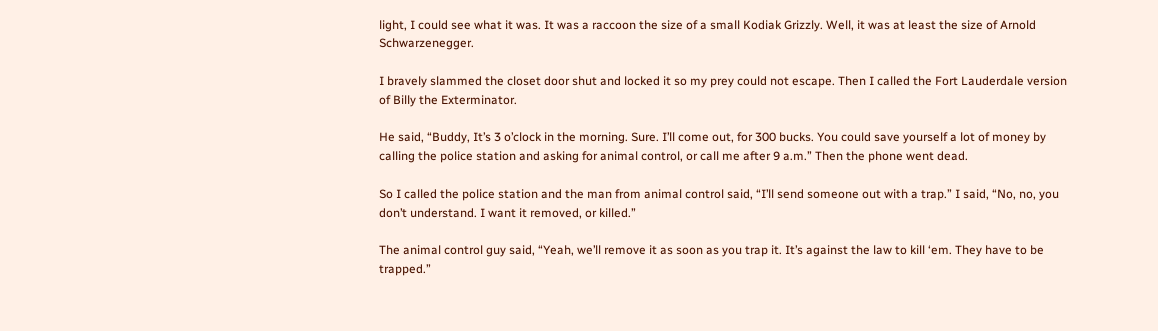light, I could see what it was. It was a raccoon the size of a small Kodiak Grizzly. Well, it was at least the size of Arnold Schwarzenegger.

I bravely slammed the closet door shut and locked it so my prey could not escape. Then I called the Fort Lauderdale version of Billy the Exterminator.

He said, “Buddy, It’s 3 o’clock in the morning. Sure. I’ll come out, for 300 bucks. You could save yourself a lot of money by calling the police station and asking for animal control, or call me after 9 a.m.” Then the phone went dead.

So I called the police station and the man from animal control said, “I’ll send someone out with a trap.” I said, “No, no, you don’t understand. I want it removed, or killed.”

The animal control guy said, “Yeah, we’ll remove it as soon as you trap it. It’s against the law to kill ‘em. They have to be trapped.”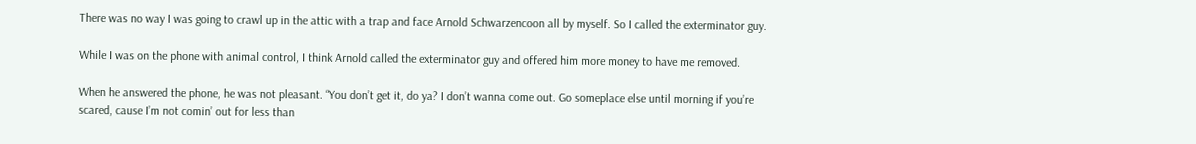There was no way I was going to crawl up in the attic with a trap and face Arnold Schwarzencoon all by myself. So I called the exterminator guy.

While I was on the phone with animal control, I think Arnold called the exterminator guy and offered him more money to have me removed.

When he answered the phone, he was not pleasant. “You don’t get it, do ya? I don’t wanna come out. Go someplace else until morning if you’re scared, cause I’m not comin’ out for less than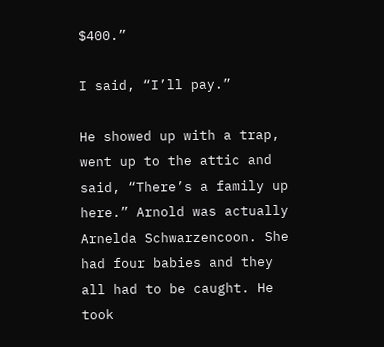$400.”

I said, “I’ll pay.”

He showed up with a trap, went up to the attic and said, “There’s a family up here.” Arnold was actually Arnelda Schwarzencoon. She had four babies and they all had to be caught. He took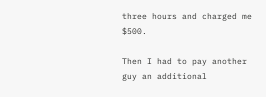three hours and charged me $500.

Then I had to pay another guy an additional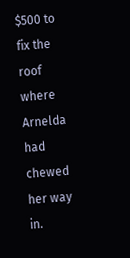$500 to fix the roof where Arnelda had chewed her way in.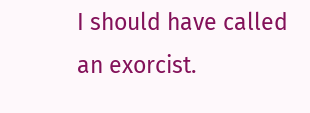I should have called an exorcist.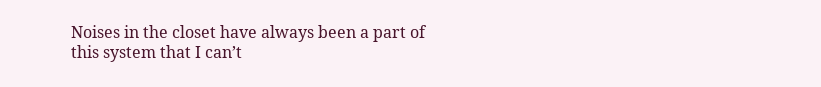Noises in the closet have always been a part of this system that I can’t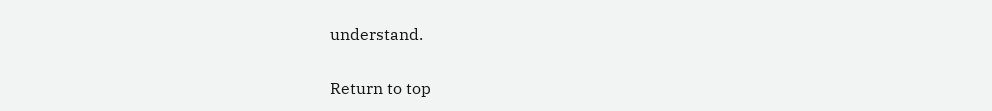understand.

Return to top